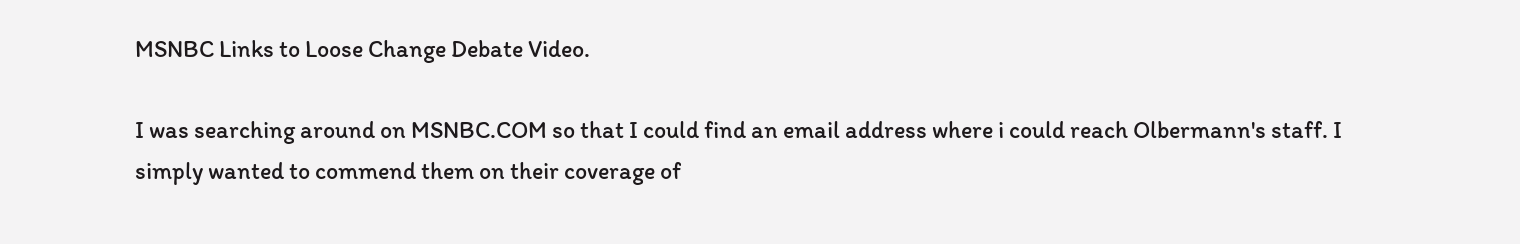MSNBC Links to Loose Change Debate Video.

I was searching around on MSNBC.COM so that I could find an email address where i could reach Olbermann's staff. I simply wanted to commend them on their coverage of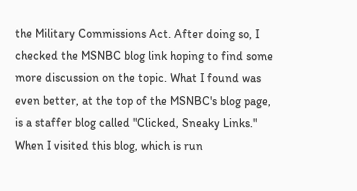the Military Commissions Act. After doing so, I checked the MSNBC blog link hoping to find some more discussion on the topic. What I found was even better, at the top of the MSNBC's blog page, is a staffer blog called "Clicked, Sneaky Links." When I visited this blog, which is run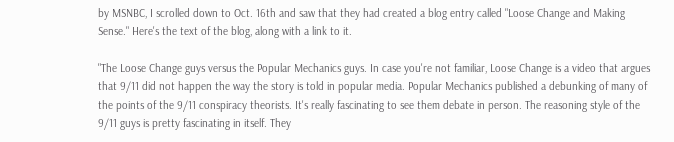by MSNBC, I scrolled down to Oct. 16th and saw that they had created a blog entry called "Loose Change and Making Sense." Here's the text of the blog, along with a link to it.

"The Loose Change guys versus the Popular Mechanics guys. In case you're not familiar, Loose Change is a video that argues that 9/11 did not happen the way the story is told in popular media. Popular Mechanics published a debunking of many of the points of the 9/11 conspiracy theorists. It's really fascinating to see them debate in person. The reasoning style of the 9/11 guys is pretty fascinating in itself. They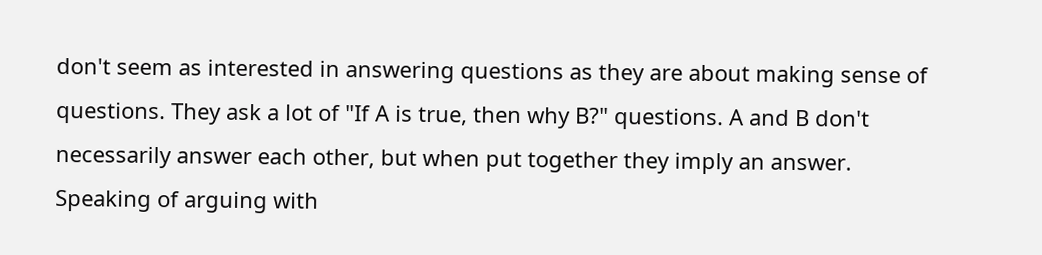don't seem as interested in answering questions as they are about making sense of questions. They ask a lot of "If A is true, then why B?" questions. A and B don't necessarily answer each other, but when put together they imply an answer. Speaking of arguing with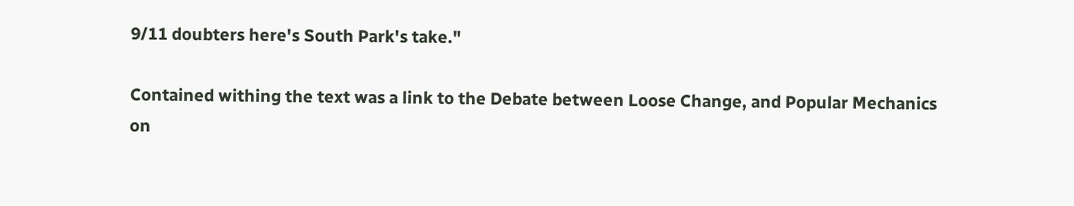9/11 doubters here's South Park's take."

Contained withing the text was a link to the Debate between Loose Change, and Popular Mechanics on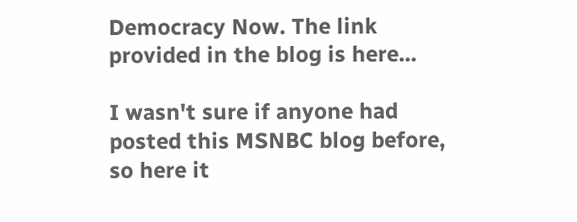Democracy Now. The link provided in the blog is here...

I wasn't sure if anyone had posted this MSNBC blog before, so here it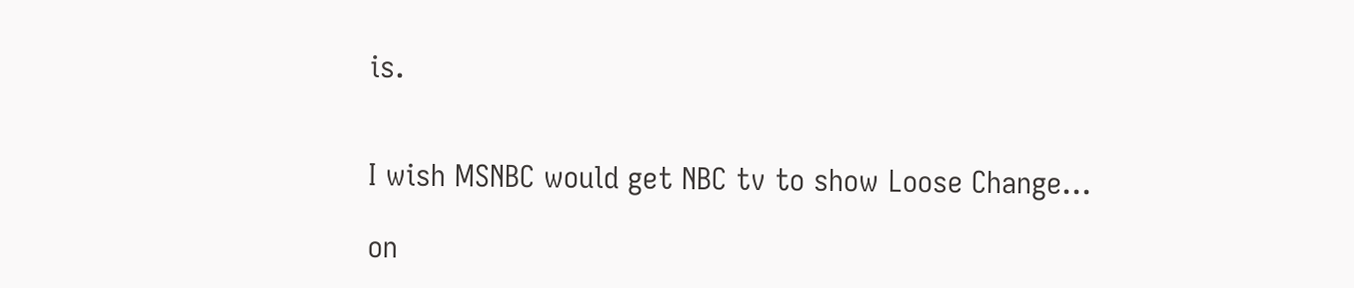is.


I wish MSNBC would get NBC tv to show Loose Change...

on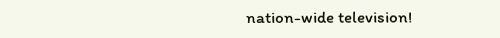nation-wide television!